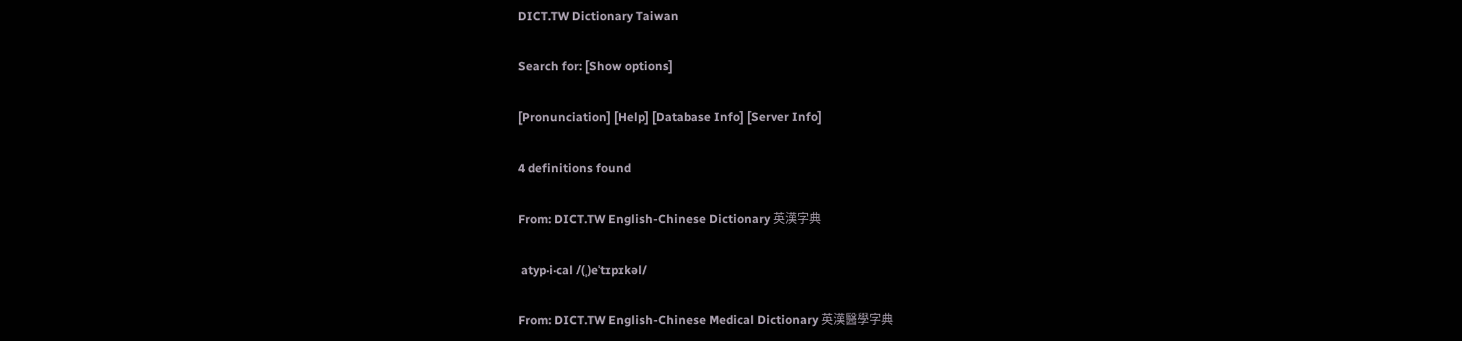DICT.TW Dictionary Taiwan

Search for: [Show options]

[Pronunciation] [Help] [Database Info] [Server Info]

4 definitions found

From: DICT.TW English-Chinese Dictionary 英漢字典

 atyp·i·cal /(ˌ)eˈtɪpɪkəl/

From: DICT.TW English-Chinese Medical Dictionary 英漢醫學字典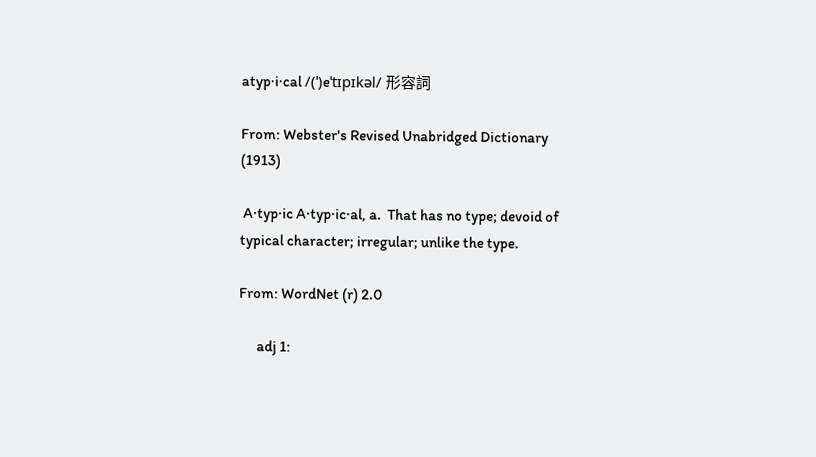atyp·i·cal /(ˈ)eˈtɪpɪkəl/ 形容詞

From: Webster's Revised Unabridged Dictionary (1913)

 A·typ·ic A·typ·ic·al, a.  That has no type; devoid of typical character; irregular; unlike the type.

From: WordNet (r) 2.0

      adj 1: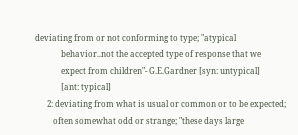deviating from or not conforming to type; "atypical
             behavior..not the accepted type of response that we
             expect from children"- G.E.Gardner [syn: untypical]
             [ant: typical]
      2: deviating from what is usual or common or to be expected;
         often somewhat odd or strange; "these days large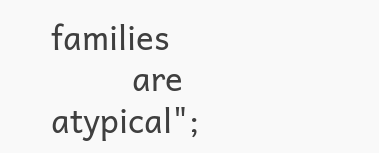families
         are atypical";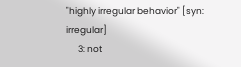"highly irregular behavior" [syn: irregular]
      3: not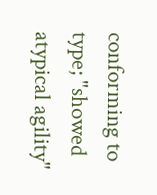conforming to type; "showed atypical agility"